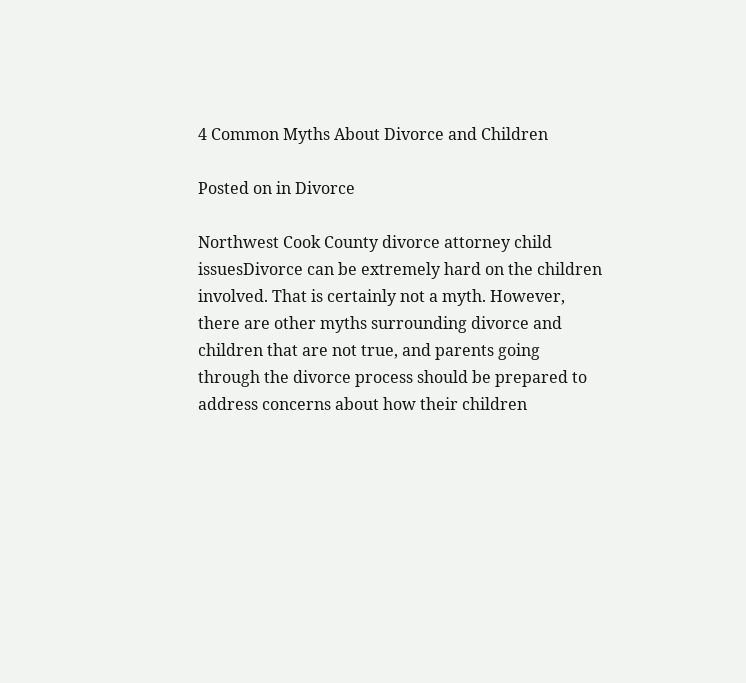4 Common Myths About Divorce and Children

Posted on in Divorce

Northwest Cook County divorce attorney child issuesDivorce can be extremely hard on the children involved. That is certainly not a myth. However, there are other myths surrounding divorce and children that are not true, and parents going through the divorce process should be prepared to address concerns about how their children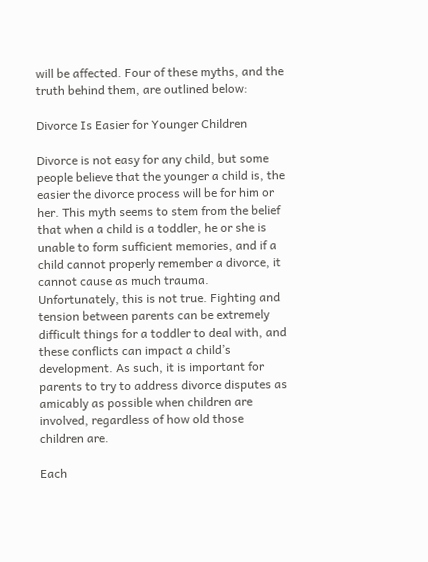will be affected. Four of these myths, and the truth behind them, are outlined below:

Divorce Is Easier for Younger Children

Divorce is not easy for any child, but some people believe that the younger a child is, the easier the divorce process will be for him or her. This myth seems to stem from the belief that when a child is a toddler, he or she is unable to form sufficient memories, and if a child cannot properly remember a divorce, it cannot cause as much trauma. Unfortunately, this is not true. Fighting and tension between parents can be extremely difficult things for a toddler to deal with, and these conflicts can impact a child’s development. As such, it is important for parents to try to address divorce disputes as amicably as possible when children are involved, regardless of how old those children are.

Each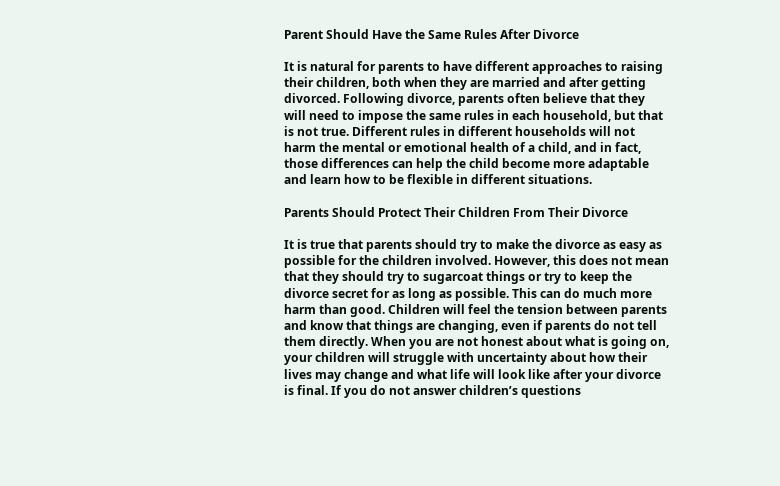Parent Should Have the Same Rules After Divorce

It is natural for parents to have different approaches to raising their children, both when they are married and after getting divorced. Following divorce, parents often believe that they will need to impose the same rules in each household, but that is not true. Different rules in different households will not harm the mental or emotional health of a child, and in fact, those differences can help the child become more adaptable and learn how to be flexible in different situations.

Parents Should Protect Their Children From Their Divorce

It is true that parents should try to make the divorce as easy as possible for the children involved. However, this does not mean that they should try to sugarcoat things or try to keep the divorce secret for as long as possible. This can do much more harm than good. Children will feel the tension between parents and know that things are changing, even if parents do not tell them directly. When you are not honest about what is going on, your children will struggle with uncertainty about how their lives may change and what life will look like after your divorce is final. If you do not answer children’s questions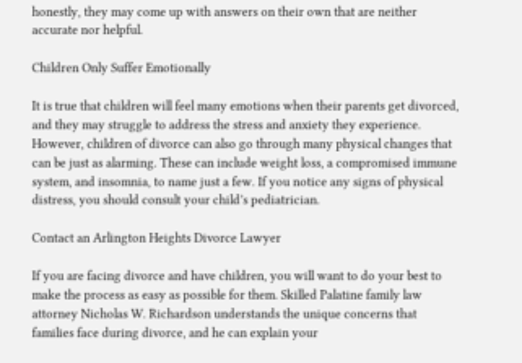honestly, they may come up with answers on their own that are neither accurate nor helpful.

Children Only Suffer Emotionally

It is true that children will feel many emotions when their parents get divorced, and they may struggle to address the stress and anxiety they experience. However, children of divorce can also go through many physical changes that can be just as alarming. These can include weight loss, a compromised immune system, and insomnia, to name just a few. If you notice any signs of physical distress, you should consult your child’s pediatrician.

Contact an Arlington Heights Divorce Lawyer

If you are facing divorce and have children, you will want to do your best to make the process as easy as possible for them. Skilled Palatine family law attorney Nicholas W. Richardson understands the unique concerns that families face during divorce, and he can explain your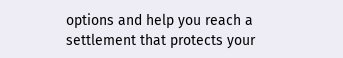options and help you reach a settlement that protects your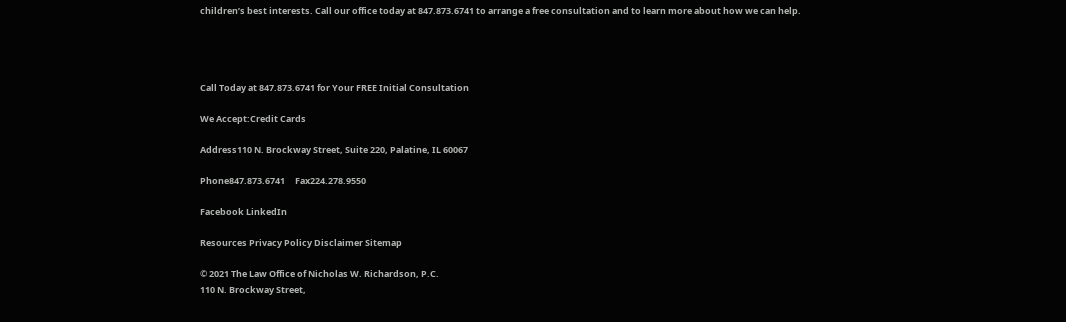children’s best interests. Call our office today at 847.873.6741 to arrange a free consultation and to learn more about how we can help.




Call Today at 847.873.6741 for Your FREE Initial Consultation

We Accept:Credit Cards

Address110 N. Brockway Street, Suite 220, Palatine, IL 60067

Phone847.873.6741     Fax224.278.9550

Facebook LinkedIn

Resources Privacy Policy Disclaimer Sitemap

© 2021 The Law Office of Nicholas W. Richardson, P.C.
110 N. Brockway Street,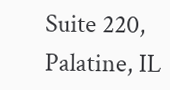Suite 220, Palatine, IL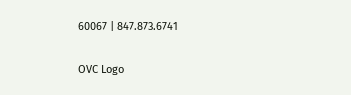60067 | 847.873.6741

OVC Logo